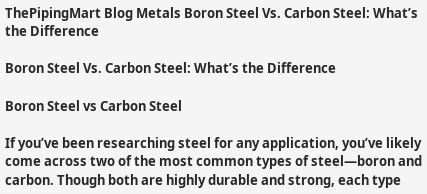ThePipingMart Blog Metals Boron Steel Vs. Carbon Steel: What’s the Difference

Boron Steel Vs. Carbon Steel: What’s the Difference

Boron Steel vs Carbon Steel

If you’ve been researching steel for any application, you’ve likely come across two of the most common types of steel—boron and carbon. Though both are highly durable and strong, each type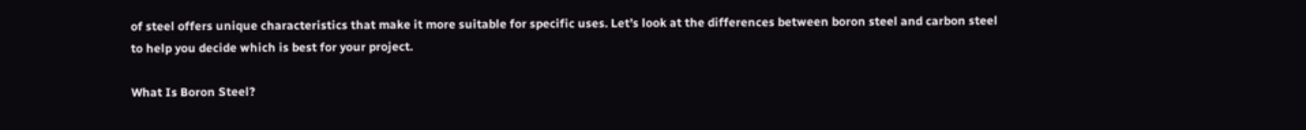of steel offers unique characteristics that make it more suitable for specific uses. Let’s look at the differences between boron steel and carbon steel to help you decide which is best for your project.

What Is Boron Steel?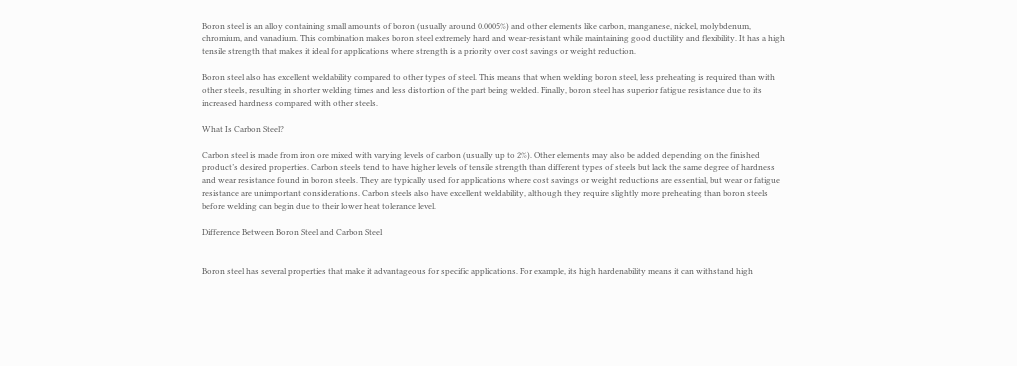Boron steel is an alloy containing small amounts of boron (usually around 0.0005%) and other elements like carbon, manganese, nickel, molybdenum, chromium, and vanadium. This combination makes boron steel extremely hard and wear-resistant while maintaining good ductility and flexibility. It has a high tensile strength that makes it ideal for applications where strength is a priority over cost savings or weight reduction.

Boron steel also has excellent weldability compared to other types of steel. This means that when welding boron steel, less preheating is required than with other steels, resulting in shorter welding times and less distortion of the part being welded. Finally, boron steel has superior fatigue resistance due to its increased hardness compared with other steels.

What Is Carbon Steel?

Carbon steel is made from iron ore mixed with varying levels of carbon (usually up to 2%). Other elements may also be added depending on the finished product’s desired properties. Carbon steels tend to have higher levels of tensile strength than different types of steels but lack the same degree of hardness and wear resistance found in boron steels. They are typically used for applications where cost savings or weight reductions are essential, but wear or fatigue resistance are unimportant considerations. Carbon steels also have excellent weldability, although they require slightly more preheating than boron steels before welding can begin due to their lower heat tolerance level.

Difference Between Boron Steel and Carbon Steel


Boron steel has several properties that make it advantageous for specific applications. For example, its high hardenability means it can withstand high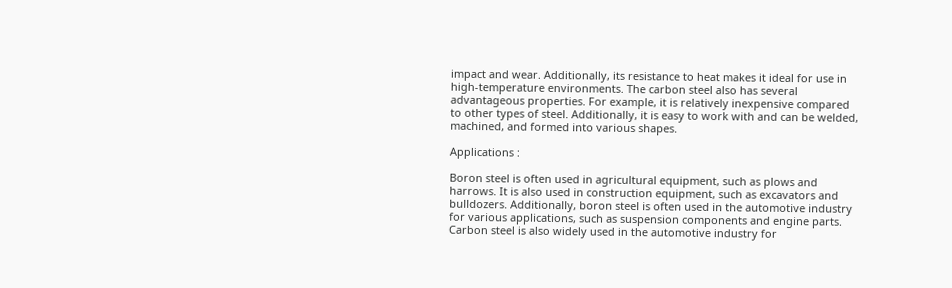impact and wear. Additionally, its resistance to heat makes it ideal for use in high-temperature environments. The carbon steel also has several advantageous properties. For example, it is relatively inexpensive compared to other types of steel. Additionally, it is easy to work with and can be welded, machined, and formed into various shapes.

Applications :

Boron steel is often used in agricultural equipment, such as plows and harrows. It is also used in construction equipment, such as excavators and bulldozers. Additionally, boron steel is often used in the automotive industry for various applications, such as suspension components and engine parts. Carbon steel is also widely used in the automotive industry for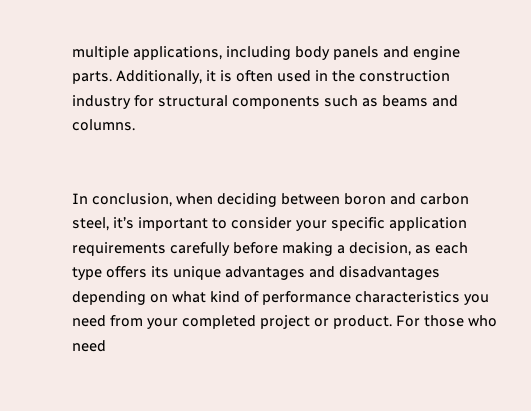multiple applications, including body panels and engine parts. Additionally, it is often used in the construction industry for structural components such as beams and columns.


In conclusion, when deciding between boron and carbon steel, it’s important to consider your specific application requirements carefully before making a decision, as each type offers its unique advantages and disadvantages depending on what kind of performance characteristics you need from your completed project or product. For those who need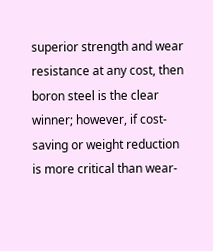superior strength and wear resistance at any cost, then boron steel is the clear winner; however, if cost-saving or weight reduction is more critical than wear-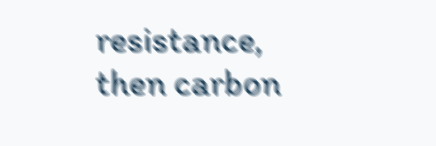resistance, then carbon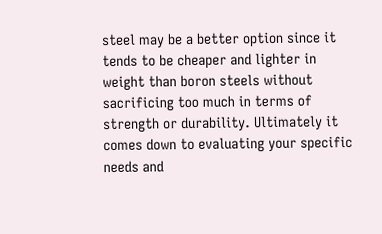steel may be a better option since it tends to be cheaper and lighter in weight than boron steels without sacrificing too much in terms of strength or durability. Ultimately it comes down to evaluating your specific needs and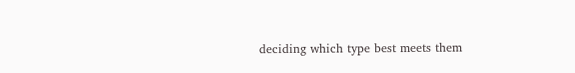deciding which type best meets them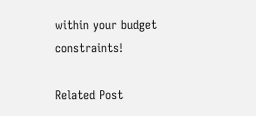within your budget constraints!

Related Post